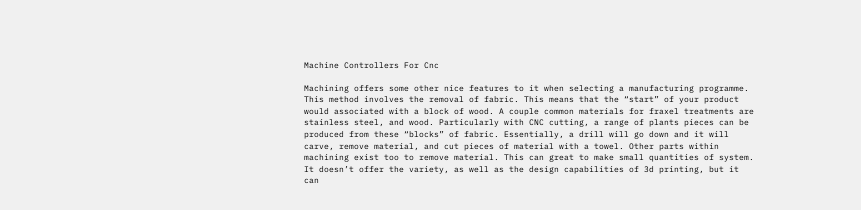Machine Controllers For Cnc

Machining offers some other nice features to it when selecting a manufacturing programme. This method involves the removal of fabric. This means that the “start” of your product would associated with a block of wood. A couple common materials for fraxel treatments are stainless steel, and wood. Particularly with CNC cutting, a range of plants pieces can be produced from these “blocks” of fabric. Essentially, a drill will go down and it will carve, remove material, and cut pieces of material with a towel. Other parts within machining exist too to remove material. This can great to make small quantities of system. It doesn’t offer the variety, as well as the design capabilities of 3d printing, but it can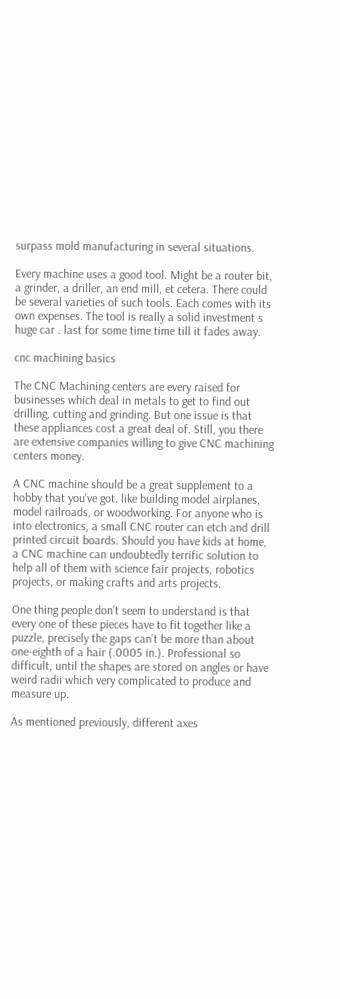surpass mold manufacturing in several situations.

Every machine uses a good tool. Might be a router bit, a grinder, a driller, an end mill, et cetera. There could be several varieties of such tools. Each comes with its own expenses. The tool is really a solid investment s huge car . last for some time time till it fades away.

cnc machining basics

The CNC Machining centers are every raised for businesses which deal in metals to get to find out drilling, cutting and grinding. But one issue is that these appliances cost a great deal of. Still, you there are extensive companies willing to give CNC machining centers money.

A CNC machine should be a great supplement to a hobby that you’ve got. like building model airplanes, model railroads, or woodworking. For anyone who is into electronics, a small CNC router can etch and drill printed circuit boards. Should you have kids at home, a CNC machine can undoubtedly terrific solution to help all of them with science fair projects, robotics projects, or making crafts and arts projects.

One thing people don’t seem to understand is that every one of these pieces have to fit together like a puzzle, precisely the gaps can’t be more than about one-eighth of a hair (.0005 in.). Professional so difficult, until the shapes are stored on angles or have weird radii which very complicated to produce and measure up.

As mentioned previously, different axes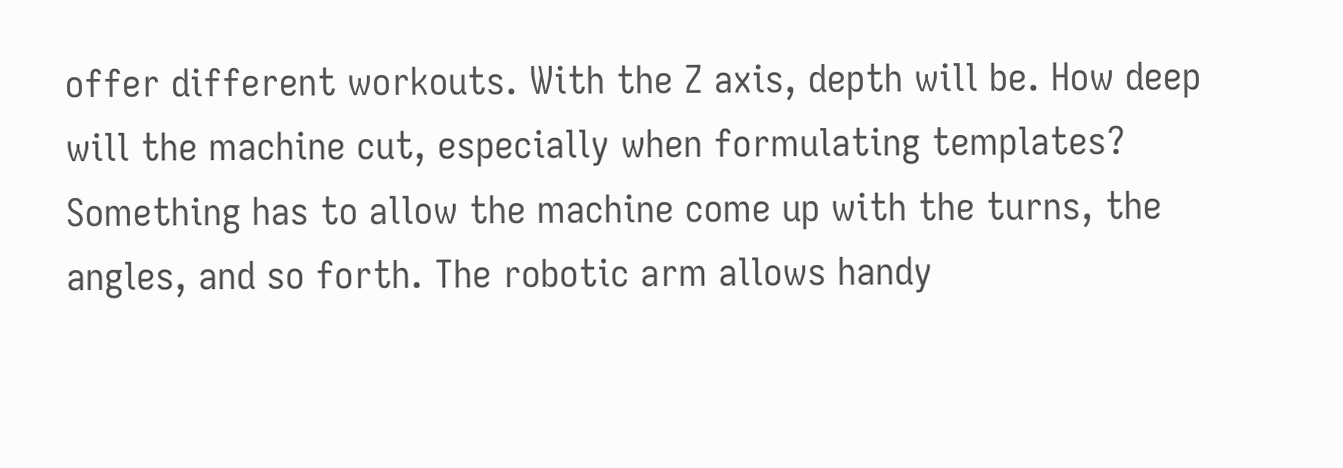offer different workouts. With the Z axis, depth will be. How deep will the machine cut, especially when formulating templates? Something has to allow the machine come up with the turns, the angles, and so forth. The robotic arm allows handy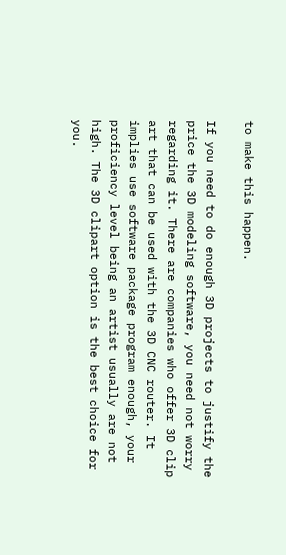to make this happen.

If you need to do enough 3D projects to justify the price the 3D modeling software, you need not worry regarding it. There are companies who offer 3D clip art that can be used with the 3D CNC router. It implies use software package program enough, your proficiency level being an artist usually are not high. The 3D clipart option is the best choice for you.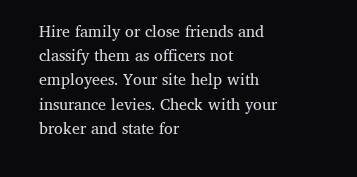Hire family or close friends and classify them as officers not employees. Your site help with insurance levies. Check with your broker and state for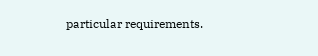particular requirements.